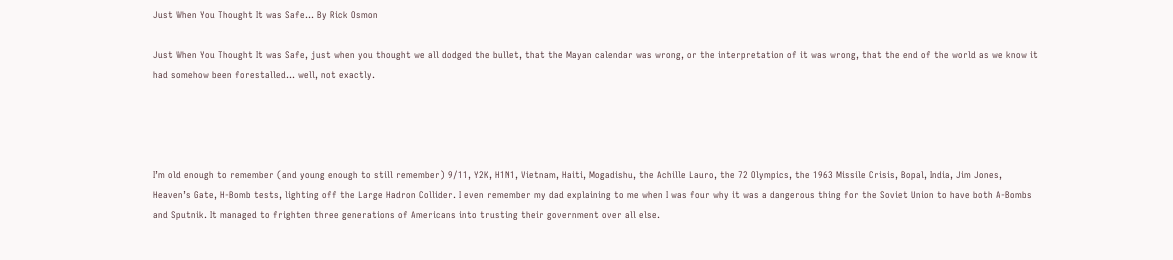Just When You Thought It was Safe… By Rick Osmon

Just When You Thought It was Safe, just when you thought we all dodged the bullet, that the Mayan calendar was wrong, or the interpretation of it was wrong, that the end of the world as we know it had somehow been forestalled… well, not exactly.




I’m old enough to remember (and young enough to still remember) 9/11, Y2K, H1N1, Vietnam, Haiti, Mogadishu, the Achille Lauro, the 72 Olympics, the 1963 Missile Crisis, Bopal, India, Jim Jones, Heaven’s Gate, H-Bomb tests, lighting off the Large Hadron Collider. I even remember my dad explaining to me when I was four why it was a dangerous thing for the Soviet Union to have both A-Bombs and Sputnik. It managed to frighten three generations of Americans into trusting their government over all else.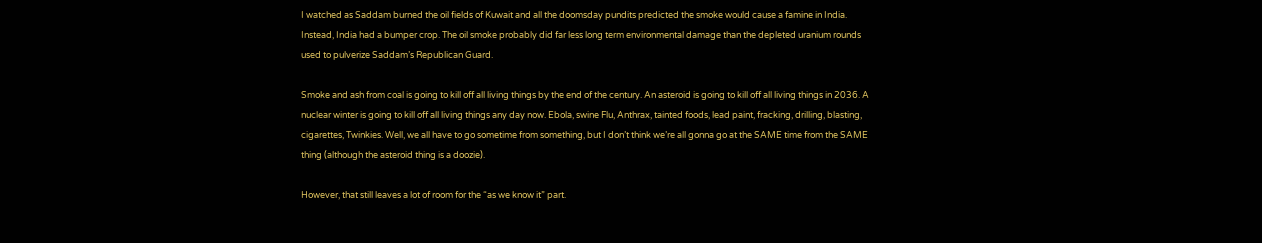I watched as Saddam burned the oil fields of Kuwait and all the doomsday pundits predicted the smoke would cause a famine in India. Instead, India had a bumper crop. The oil smoke probably did far less long term environmental damage than the depleted uranium rounds used to pulverize Saddam’s Republican Guard.

Smoke and ash from coal is going to kill off all living things by the end of the century. An asteroid is going to kill off all living things in 2036. A nuclear winter is going to kill off all living things any day now. Ebola, swine Flu, Anthrax, tainted foods, lead paint, fracking, drilling, blasting, cigarettes, Twinkies. Well, we all have to go sometime from something, but I don’t think we’re all gonna go at the SAME time from the SAME thing (although the asteroid thing is a doozie).

However, that still leaves a lot of room for the “as we know it” part.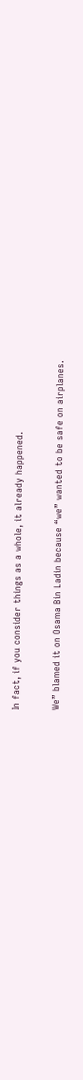In fact, if you consider things as a whole, it already happened.

We” blamed it on Osama Bin Ladin because “we” wanted to be safe on airplanes.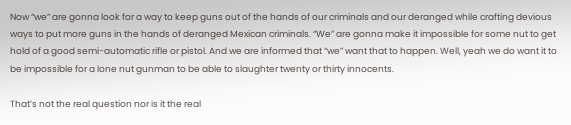Now “we” are gonna look for a way to keep guns out of the hands of our criminals and our deranged while crafting devious ways to put more guns in the hands of deranged Mexican criminals. “We” are gonna make it impossible for some nut to get hold of a good semi-automatic rifle or pistol. And we are informed that “we” want that to happen. Well, yeah we do want it to be impossible for a lone nut gunman to be able to slaughter twenty or thirty innocents.

That’s not the real question nor is it the real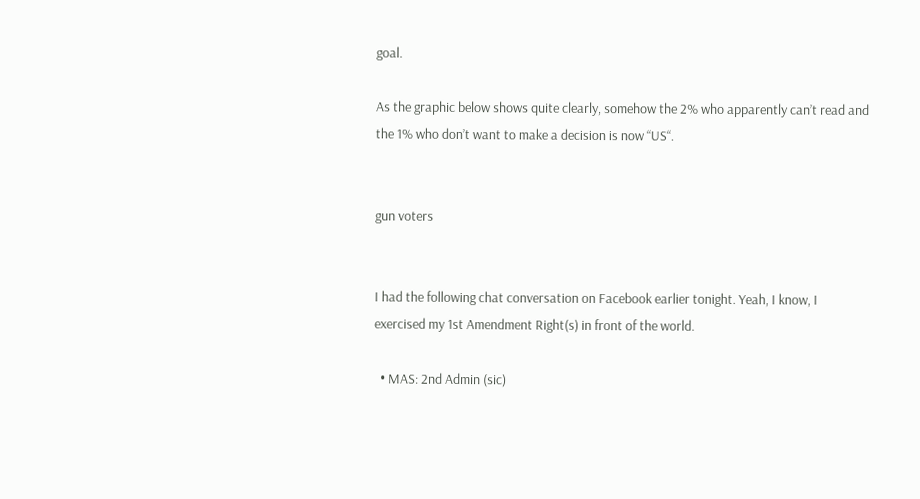goal.

As the graphic below shows quite clearly, somehow the 2% who apparently can’t read and the 1% who don’t want to make a decision is now “US“.


gun voters


I had the following chat conversation on Facebook earlier tonight. Yeah, I know, I exercised my 1st Amendment Right(s) in front of the world.

  • MAS: 2nd Admin (sic)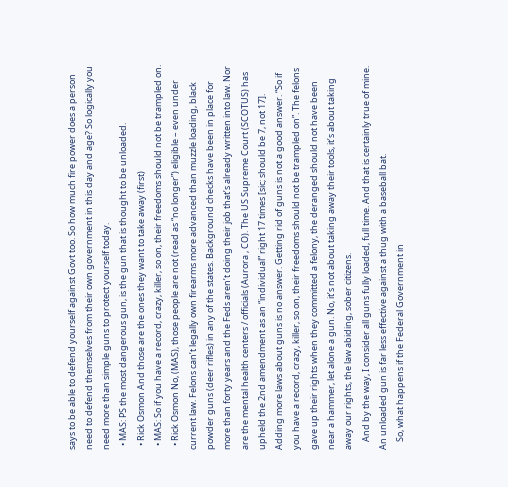says to be able to defend yourself against Govt too. So how much fire power does a person need to defend themselves from their own government in this day and age? So logically you need more than simple guns to protect yourself today.
  • MAS: PS the most dangerous gun, is the gun that is thought to be unloaded.
  • Rick Osmon And those are the ones they want to take away (first)
  • MAS: So if you have a record, crazy, killer, so on, their freedoms should not be trampled on.
  • Rick Osmon No, (MAS), those people are not (read as “no longer”) eligible – even under current law. Felons can’t legally own firearms more advanced than muzzle loading, black powder guns (deer rifles) in any of the states. Background checks have been in place for more than forty years and the Feds aren’t doing their job that’s already written into law. Nor are the mental health centers / officials (Aurora , CO). The US Supreme Court (SCOTUS) has upheld the 2nd amendment as an “individual” right 17 times [sic; should be 7, not 17]. Adding more laws about guns is no answer. Getting rid of guns is not a good answer. “So if you have a record, crazy, killer, so on, their freedoms should not be trampled on”. The felons gave up their rights when they committed a felony, the deranged should not have been near a hammer, let alone a gun. No, it’s not about taking away their tools, it’s about taking away our rights, the law abiding, sober citizens.
    And by the way, I consider all guns fully loaded, full time. And that is certainly true of mine. An unloaded gun is far less effective against a thug with a baseball bat.
    So, what happens if the Federal Government in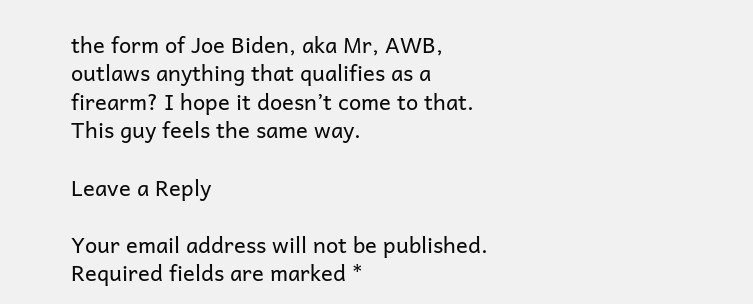the form of Joe Biden, aka Mr, AWB, outlaws anything that qualifies as a firearm? I hope it doesn’t come to that. This guy feels the same way.

Leave a Reply

Your email address will not be published. Required fields are marked *